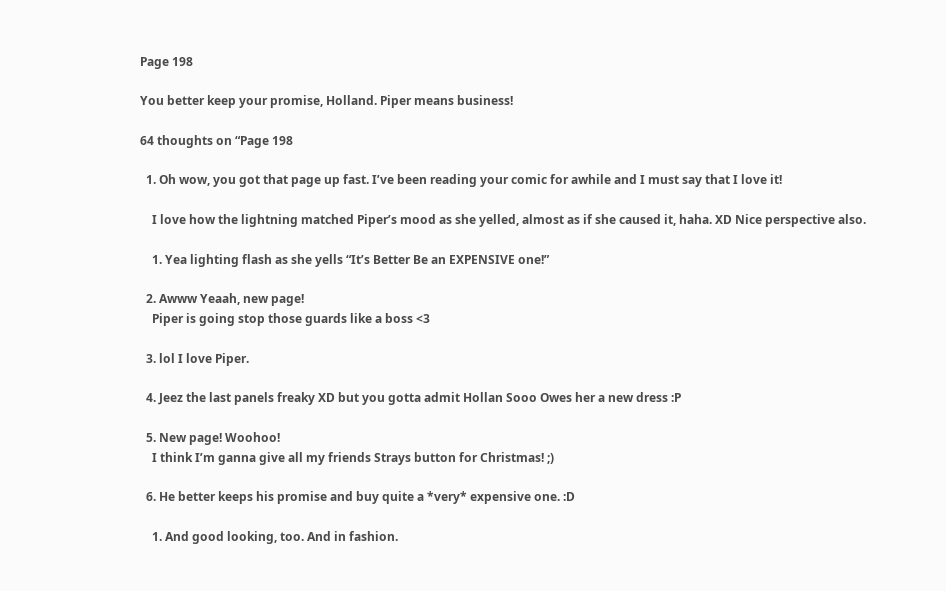Page 198

You better keep your promise, Holland. Piper means business!

64 thoughts on “Page 198

  1. Oh wow, you got that page up fast. I’ve been reading your comic for awhile and I must say that I love it!

    I love how the lightning matched Piper’s mood as she yelled, almost as if she caused it, haha. XD Nice perspective also.

    1. Yea lighting flash as she yells “It’s Better Be an EXPENSIVE one!”

  2. Awww Yeaah, new page!
    Piper is going stop those guards like a boss <3

  3. lol I love Piper.

  4. Jeez the last panels freaky XD but you gotta admit Hollan Sooo Owes her a new dress :P

  5. New page! Woohoo!
    I think I’m ganna give all my friends Strays button for Christmas! ;)

  6. He better keeps his promise and buy quite a *very* expensive one. :D

    1. And good looking, too. And in fashion.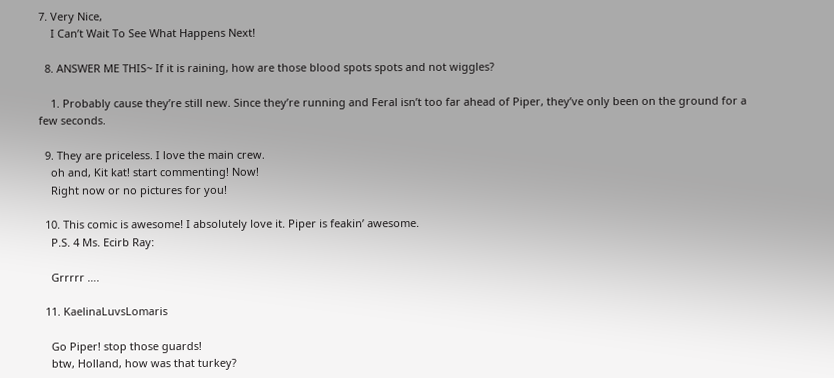7. Very Nice,
    I Can’t Wait To See What Happens Next!

  8. ANSWER ME THIS~ If it is raining, how are those blood spots spots and not wiggles?

    1. Probably cause they’re still new. Since they’re running and Feral isn’t too far ahead of Piper, they’ve only been on the ground for a few seconds.

  9. They are priceless. I love the main crew.
    oh and, Kit kat! start commenting! Now!
    Right now or no pictures for you!

  10. This comic is awesome! I absolutely love it. Piper is feakin’ awesome.
    P.S. 4 Ms. Ecirb Ray:

    Grrrrr ….

  11. KaelinaLuvsLomaris

    Go Piper! stop those guards!
    btw, Holland, how was that turkey?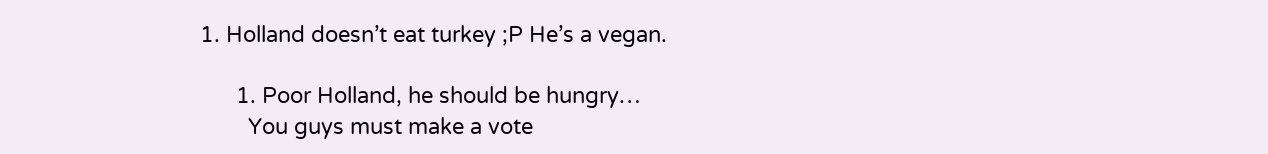1. Holland doesn’t eat turkey ;P He’s a vegan.

      1. Poor Holland, he should be hungry…
        You guys must make a vote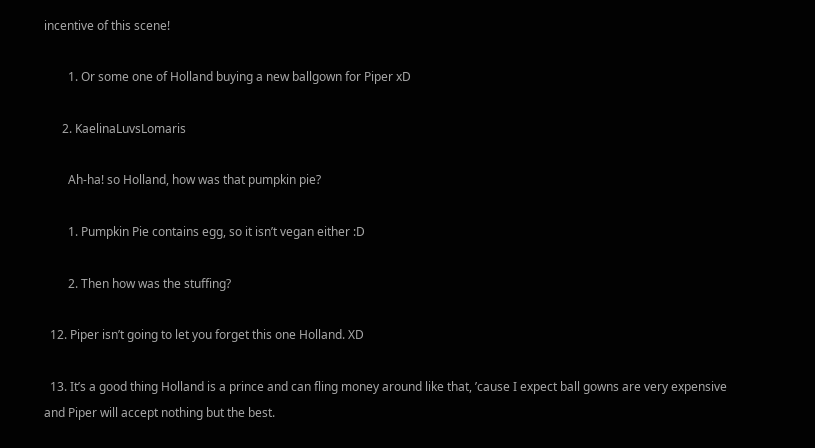incentive of this scene!

        1. Or some one of Holland buying a new ballgown for Piper xD

      2. KaelinaLuvsLomaris

        Ah-ha! so Holland, how was that pumpkin pie?

        1. Pumpkin Pie contains egg, so it isn’t vegan either :D

        2. Then how was the stuffing?

  12. Piper isn’t going to let you forget this one Holland. XD

  13. It’s a good thing Holland is a prince and can fling money around like that, ’cause I expect ball gowns are very expensive and Piper will accept nothing but the best.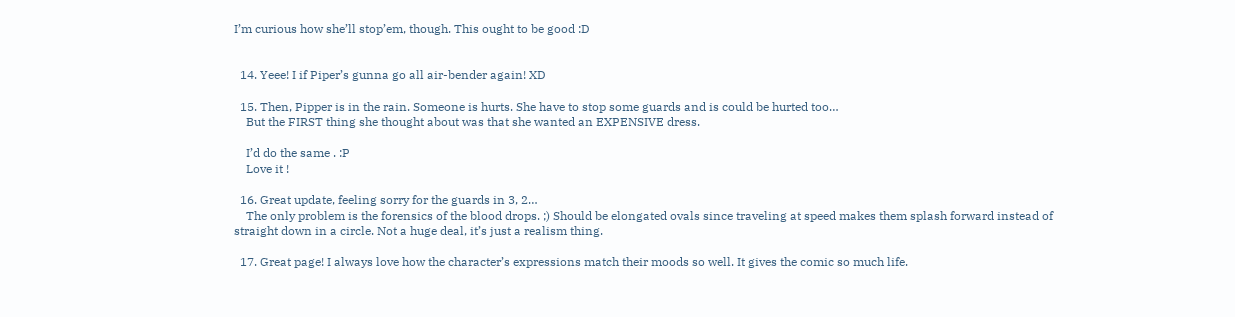I’m curious how she’ll stop’em, though. This ought to be good :D


  14. Yeee! I if Piper’s gunna go all air-bender again! XD

  15. Then, Pipper is in the rain. Someone is hurts. She have to stop some guards and is could be hurted too…
    But the FIRST thing she thought about was that she wanted an EXPENSIVE dress.

    I’d do the same . :P
    Love it !

  16. Great update, feeling sorry for the guards in 3, 2…
    The only problem is the forensics of the blood drops. ;) Should be elongated ovals since traveling at speed makes them splash forward instead of straight down in a circle. Not a huge deal, it’s just a realism thing.

  17. Great page! I always love how the character’s expressions match their moods so well. It gives the comic so much life.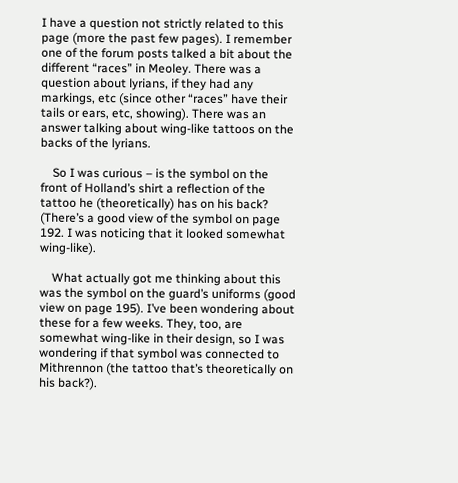I have a question not strictly related to this page (more the past few pages). I remember one of the forum posts talked a bit about the different “races” in Meoley. There was a question about lyrians, if they had any markings, etc (since other “races” have their tails or ears, etc, showing). There was an answer talking about wing-like tattoos on the backs of the lyrians.

    So I was curious – is the symbol on the front of Holland’s shirt a reflection of the tattoo he (theoretically) has on his back? (There’s a good view of the symbol on page 192. I was noticing that it looked somewhat wing-like).

    What actually got me thinking about this was the symbol on the guard’s uniforms (good view on page 195). I’ve been wondering about these for a few weeks. They, too, are somewhat wing-like in their design, so I was wondering if that symbol was connected to Mithrennon (the tattoo that’s theoretically on his back?).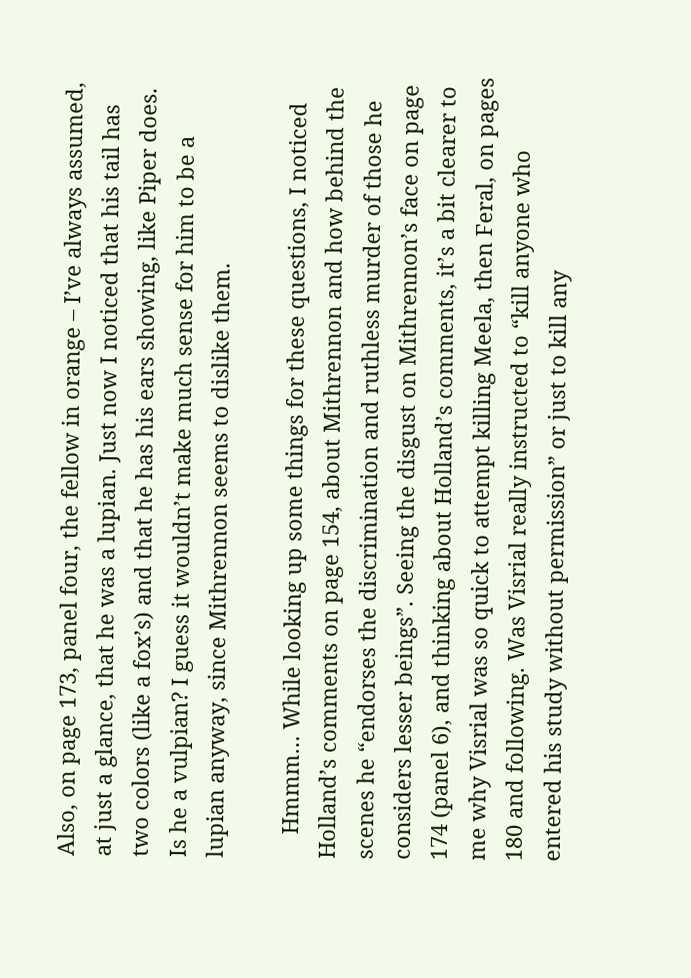Also, on page 173, panel four, the fellow in orange – I’ve always assumed, at just a glance, that he was a lupian. Just now I noticed that his tail has two colors (like a fox’s) and that he has his ears showing, like Piper does. Is he a vulpian? I guess it wouldn’t make much sense for him to be a lupian anyway, since Mithrennon seems to dislike them.

    Hmmm… While looking up some things for these questions, I noticed Holland’s comments on page 154, about Mithrennon and how behind the scenes he “endorses the discrimination and ruthless murder of those he considers lesser beings”. Seeing the disgust on Mithrennon’s face on page 174 (panel 6), and thinking about Holland’s comments, it’s a bit clearer to me why Visrial was so quick to attempt killing Meela, then Feral, on pages 180 and following. Was Visrial really instructed to “kill anyone who entered his study without permission” or just to kill any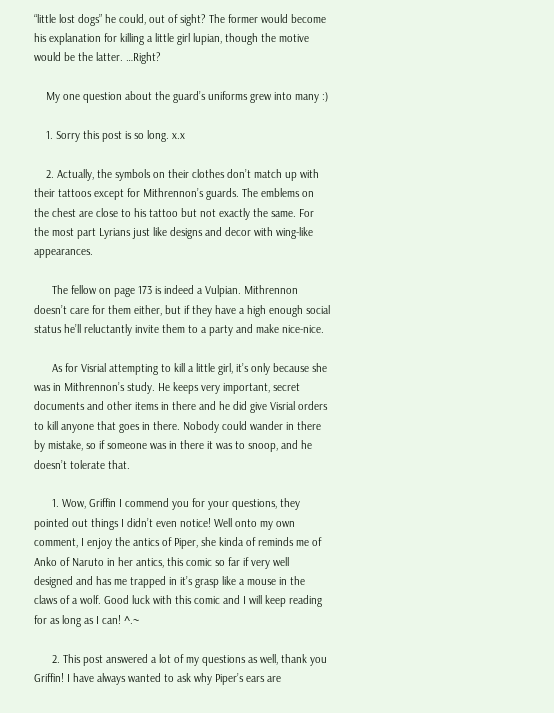“little lost dogs” he could, out of sight? The former would become his explanation for killing a little girl lupian, though the motive would be the latter. …Right?

    My one question about the guard’s uniforms grew into many :)

    1. Sorry this post is so long. x.x

    2. Actually, the symbols on their clothes don’t match up with their tattoos except for Mithrennon’s guards. The emblems on the chest are close to his tattoo but not exactly the same. For the most part Lyrians just like designs and decor with wing-like appearances.

      The fellow on page 173 is indeed a Vulpian. Mithrennon doesn’t care for them either, but if they have a high enough social status he’ll reluctantly invite them to a party and make nice-nice.

      As for Visrial attempting to kill a little girl, it’s only because she was in Mithrennon’s study. He keeps very important, secret documents and other items in there and he did give Visrial orders to kill anyone that goes in there. Nobody could wander in there by mistake, so if someone was in there it was to snoop, and he doesn’t tolerate that.

      1. Wow, Griffin I commend you for your questions, they pointed out things I didn’t even notice! Well onto my own comment, I enjoy the antics of Piper, she kinda of reminds me of Anko of Naruto in her antics, this comic so far if very well designed and has me trapped in it’s grasp like a mouse in the claws of a wolf. Good luck with this comic and I will keep reading for as long as I can! ^.~

      2. This post answered a lot of my questions as well, thank you Griffin! I have always wanted to ask why Piper’s ears are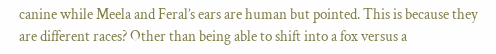canine while Meela and Feral’s ears are human but pointed. This is because they are different races? Other than being able to shift into a fox versus a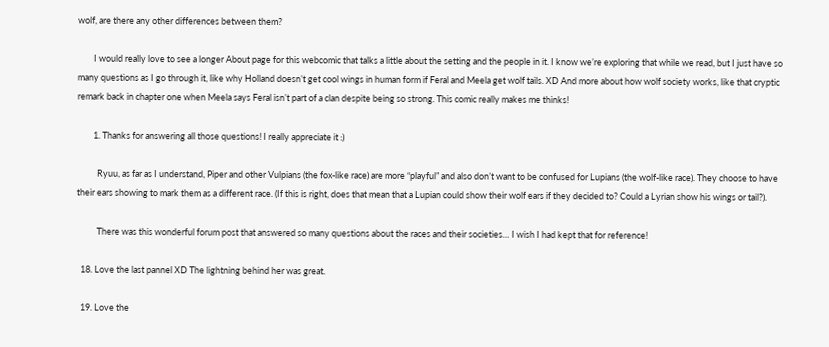wolf, are there any other differences between them?

        I would really love to see a longer About page for this webcomic that talks a little about the setting and the people in it. I know we’re exploring that while we read, but I just have so many questions as I go through it, like why Holland doesn’t get cool wings in human form if Feral and Meela get wolf tails. XD And more about how wolf society works, like that cryptic remark back in chapter one when Meela says Feral isn’t part of a clan despite being so strong. This comic really makes me thinks!

        1. Thanks for answering all those questions! I really appreciate it :)

          Ryuu, as far as I understand, Piper and other Vulpians (the fox-like race) are more “playful” and also don’t want to be confused for Lupians (the wolf-like race). They choose to have their ears showing to mark them as a different race. (If this is right, does that mean that a Lupian could show their wolf ears if they decided to? Could a Lyrian show his wings or tail?).

          There was this wonderful forum post that answered so many questions about the races and their societies… I wish I had kept that for reference!

  18. Love the last pannel XD The lightning behind her was great.

  19. Love the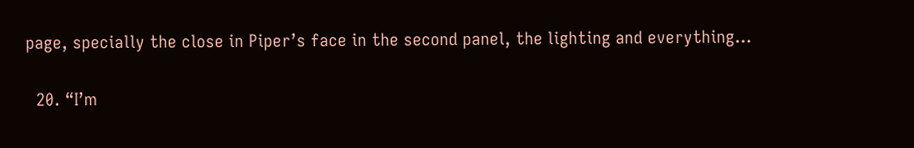page, specially the close in Piper’s face in the second panel, the lighting and everything…

  20. “I’m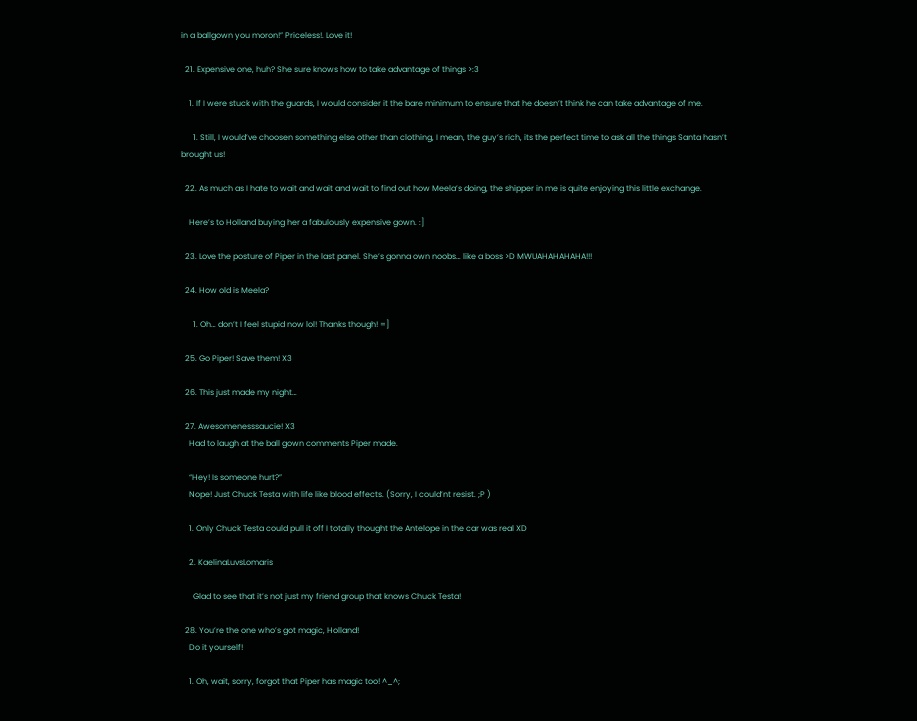in a ballgown you moron!” Priceless!. Love it!

  21. Expensive one, huh? She sure knows how to take advantage of things >:3

    1. If I were stuck with the guards, I would consider it the bare minimum to ensure that he doesn’t think he can take advantage of me.

      1. Still, I would’ve choosen something else other than clothing, I mean, the guy’s rich, its the perfect time to ask all the things Santa hasn’t brought us!

  22. As much as I hate to wait and wait and wait to find out how Meela’s doing, the shipper in me is quite enjoying this little exchange.

    Here’s to Holland buying her a fabulously expensive gown. :]

  23. Love the posture of Piper in the last panel. She’s gonna own noobs… like a boss >D MWUAHAHAHAHA!!!

  24. How old is Meela?

      1. Oh… don’t I feel stupid now lol! Thanks though! =]

  25. Go Piper! Save them! X3

  26. This just made my night…

  27. Awesomenesssaucie! X3
    Had to laugh at the ball gown comments Piper made.

    “Hey! Is someone hurt?”
    Nope! Just Chuck Testa with life like blood effects. (Sorry, I could’nt resist. ;P )

    1. Only Chuck Testa could pull it off I totally thought the Antelope in the car was real XD

    2. KaelinaLuvsLomaris

      Glad to see that it’s not just my friend group that knows Chuck Testa!

  28. You’re the one who’s got magic, Holland!
    Do it yourself!

    1. Oh, wait, sorry, forgot that Piper has magic too! ^_^;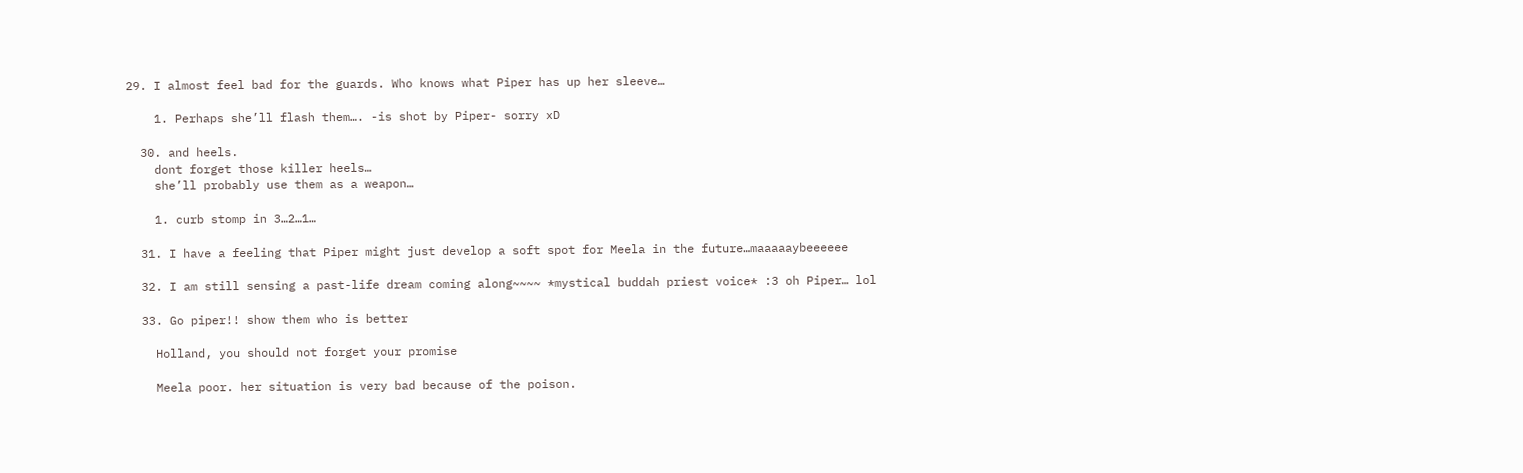29. I almost feel bad for the guards. Who knows what Piper has up her sleeve…

    1. Perhaps she’ll flash them…. -is shot by Piper- sorry xD

  30. and heels.
    dont forget those killer heels…
    she’ll probably use them as a weapon…

    1. curb stomp in 3…2…1…

  31. I have a feeling that Piper might just develop a soft spot for Meela in the future…maaaaaybeeeeee

  32. I am still sensing a past-life dream coming along~~~~ *mystical buddah priest voice* :3 oh Piper… lol

  33. Go piper!! show them who is better

    Holland, you should not forget your promise

    Meela poor. her situation is very bad because of the poison.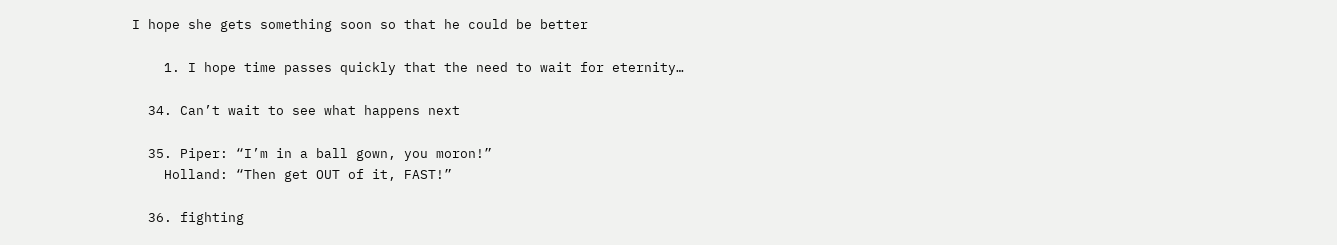I hope she gets something soon so that he could be better

    1. I hope time passes quickly that the need to wait for eternity…

  34. Can’t wait to see what happens next

  35. Piper: “I’m in a ball gown, you moron!”
    Holland: “Then get OUT of it, FAST!”

  36. fighting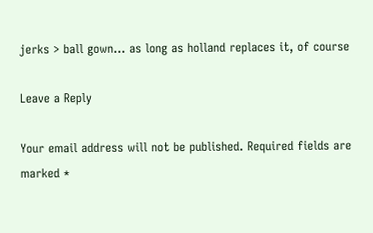jerks > ball gown… as long as holland replaces it, of course

Leave a Reply

Your email address will not be published. Required fields are marked *